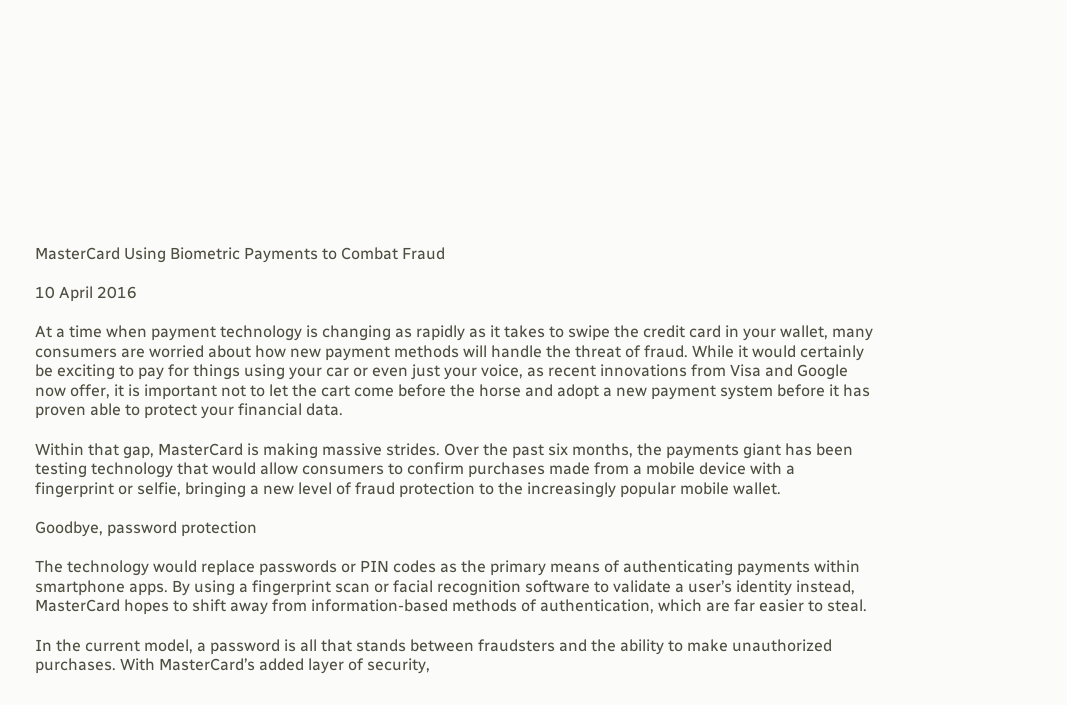MasterCard Using Biometric Payments to Combat Fraud

10 April 2016

At a time when payment technology is changing as rapidly as it takes to swipe the credit card in your wallet, many consumers are worried about how new payment methods will handle the threat of fraud. While it would certainly be exciting to pay for things using your car or even just your voice, as recent innovations from Visa and Google now offer, it is important not to let the cart come before the horse and adopt a new payment system before it has proven able to protect your financial data.

Within that gap, MasterCard is making massive strides. Over the past six months, the payments giant has been testing technology that would allow consumers to confirm purchases made from a mobile device with a fingerprint or selfie, bringing a new level of fraud protection to the increasingly popular mobile wallet.

Goodbye, password protection

The technology would replace passwords or PIN codes as the primary means of authenticating payments within smartphone apps. By using a fingerprint scan or facial recognition software to validate a user’s identity instead, MasterCard hopes to shift away from information-based methods of authentication, which are far easier to steal.

In the current model, a password is all that stands between fraudsters and the ability to make unauthorized purchases. With MasterCard’s added layer of security,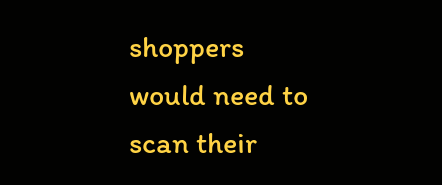shoppers would need to scan their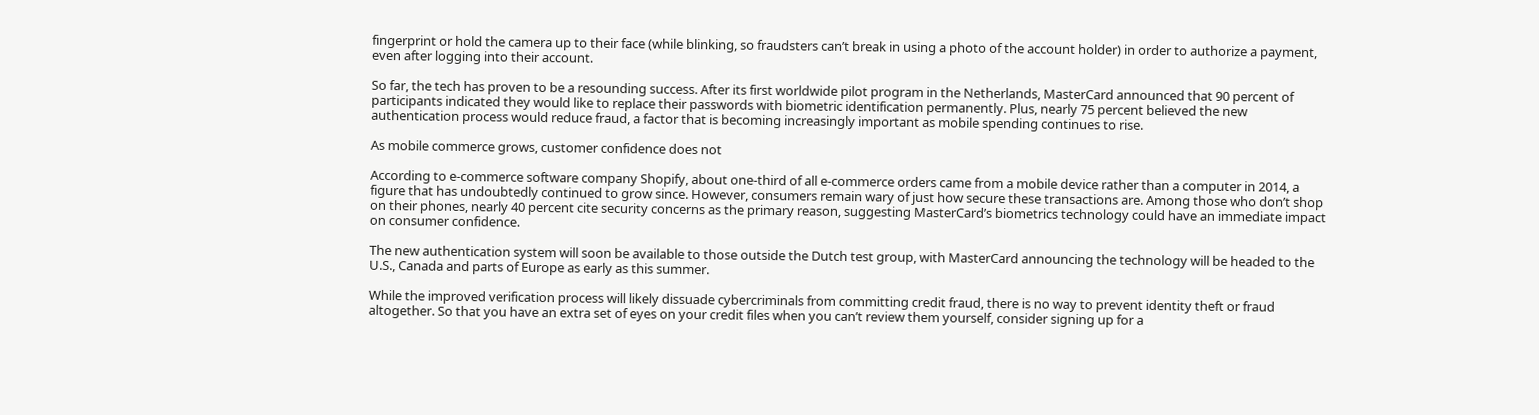fingerprint or hold the camera up to their face (while blinking, so fraudsters can’t break in using a photo of the account holder) in order to authorize a payment, even after logging into their account.

So far, the tech has proven to be a resounding success. After its first worldwide pilot program in the Netherlands, MasterCard announced that 90 percent of participants indicated they would like to replace their passwords with biometric identification permanently. Plus, nearly 75 percent believed the new authentication process would reduce fraud, a factor that is becoming increasingly important as mobile spending continues to rise.

As mobile commerce grows, customer confidence does not

According to e-commerce software company Shopify, about one-third of all e-commerce orders came from a mobile device rather than a computer in 2014, a figure that has undoubtedly continued to grow since. However, consumers remain wary of just how secure these transactions are. Among those who don’t shop on their phones, nearly 40 percent cite security concerns as the primary reason, suggesting MasterCard’s biometrics technology could have an immediate impact on consumer confidence.

The new authentication system will soon be available to those outside the Dutch test group, with MasterCard announcing the technology will be headed to the U.S., Canada and parts of Europe as early as this summer.

While the improved verification process will likely dissuade cybercriminals from committing credit fraud, there is no way to prevent identity theft or fraud altogether. So that you have an extra set of eyes on your credit files when you can’t review them yourself, consider signing up for a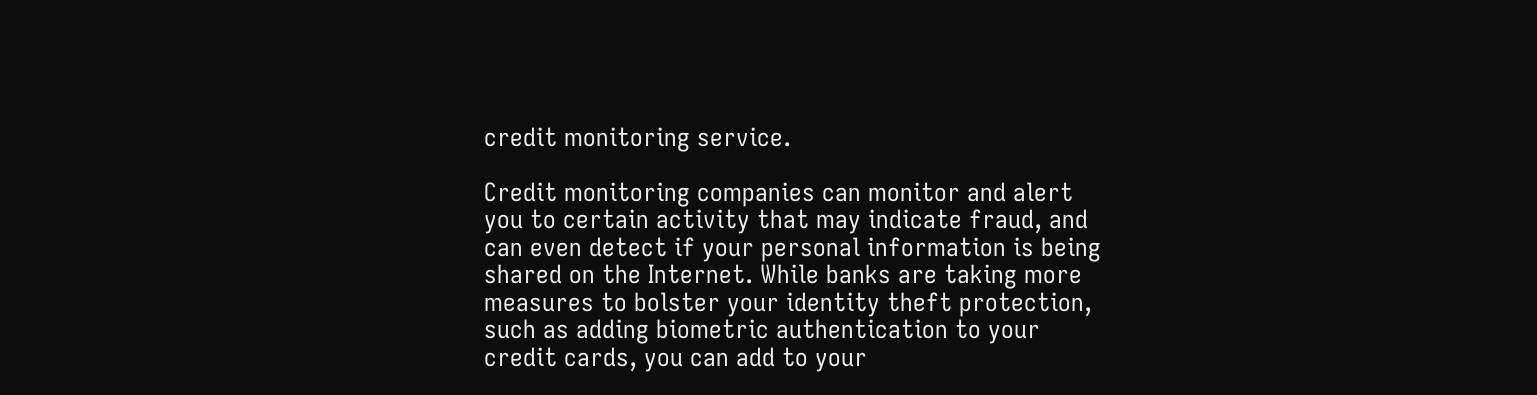credit monitoring service.

Credit monitoring companies can monitor and alert you to certain activity that may indicate fraud, and can even detect if your personal information is being shared on the Internet. While banks are taking more measures to bolster your identity theft protection, such as adding biometric authentication to your credit cards, you can add to your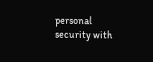personal security with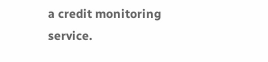a credit monitoring service.